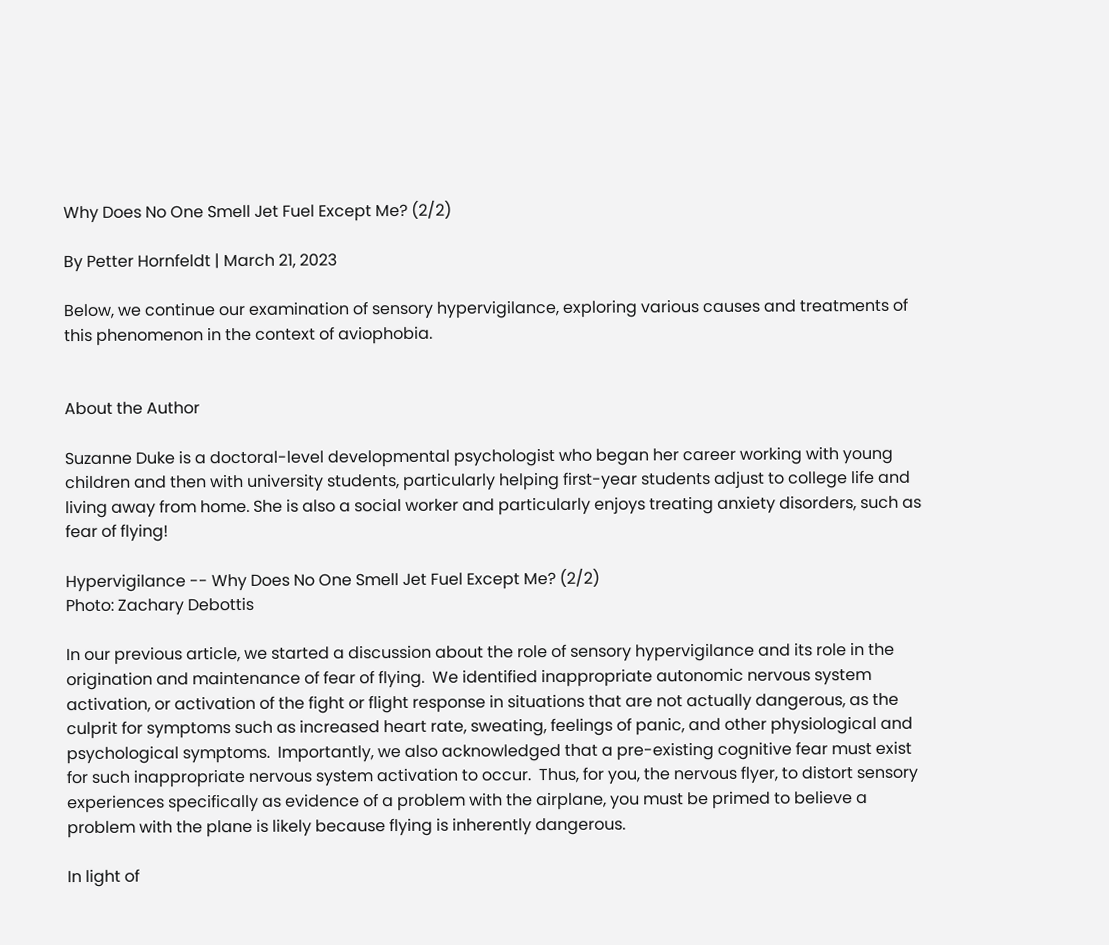Why Does No One Smell Jet Fuel Except Me? (2/2)

By Petter Hornfeldt | March 21, 2023

Below, we continue our examination of sensory hypervigilance, exploring various causes and treatments of this phenomenon in the context of aviophobia.


About the Author

Suzanne Duke is a doctoral-level developmental psychologist who began her career working with young children and then with university students, particularly helping first-year students adjust to college life and living away from home. She is also a social worker and particularly enjoys treating anxiety disorders, such as fear of flying!

Hypervigilance -- Why Does No One Smell Jet Fuel Except Me? (2/2)
Photo: Zachary Debottis

In our previous article, we started a discussion about the role of sensory hypervigilance and its role in the origination and maintenance of fear of flying.  We identified inappropriate autonomic nervous system activation, or activation of the fight or flight response in situations that are not actually dangerous, as the culprit for symptoms such as increased heart rate, sweating, feelings of panic, and other physiological and psychological symptoms.  Importantly, we also acknowledged that a pre-existing cognitive fear must exist for such inappropriate nervous system activation to occur.  Thus, for you, the nervous flyer, to distort sensory experiences specifically as evidence of a problem with the airplane, you must be primed to believe a problem with the plane is likely because flying is inherently dangerous.

In light of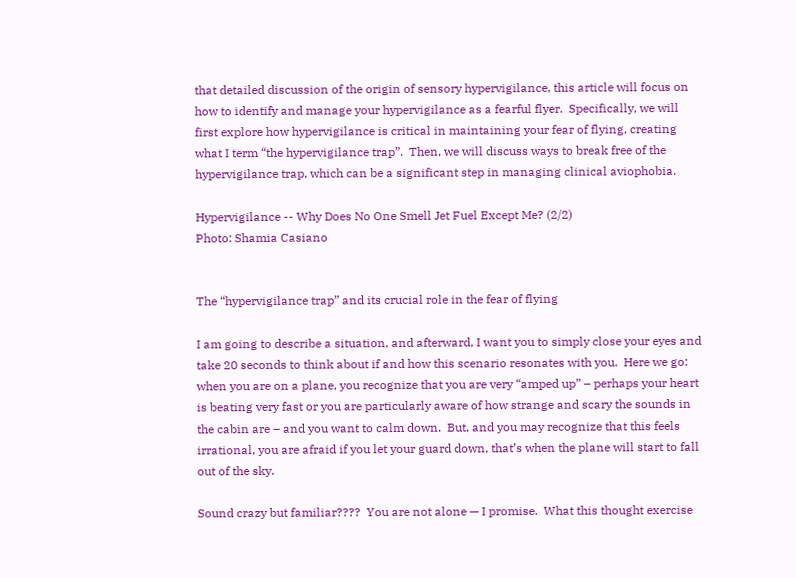that detailed discussion of the origin of sensory hypervigilance, this article will focus on how to identify and manage your hypervigilance as a fearful flyer.  Specifically, we will first explore how hypervigilance is critical in maintaining your fear of flying, creating what I term “the hypervigilance trap”.  Then, we will discuss ways to break free of the hypervigilance trap, which can be a significant step in managing clinical aviophobia.

Hypervigilance -- Why Does No One Smell Jet Fuel Except Me? (2/2)
Photo: Shamia Casiano


The “hypervigilance trap” and its crucial role in the fear of flying

I am going to describe a situation, and afterward, I want you to simply close your eyes and take 20 seconds to think about if and how this scenario resonates with you.  Here we go: when you are on a plane, you recognize that you are very “amped up” – perhaps your heart is beating very fast or you are particularly aware of how strange and scary the sounds in the cabin are – and you want to calm down.  But, and you may recognize that this feels irrational, you are afraid if you let your guard down, that’s when the plane will start to fall out of the sky.

Sound crazy but familiar????  You are not alone — I promise.  What this thought exercise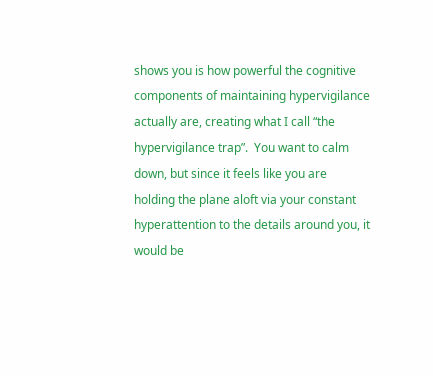shows you is how powerful the cognitive components of maintaining hypervigilance actually are, creating what I call “the hypervigilance trap”.  You want to calm down, but since it feels like you are holding the plane aloft via your constant hyperattention to the details around you, it would be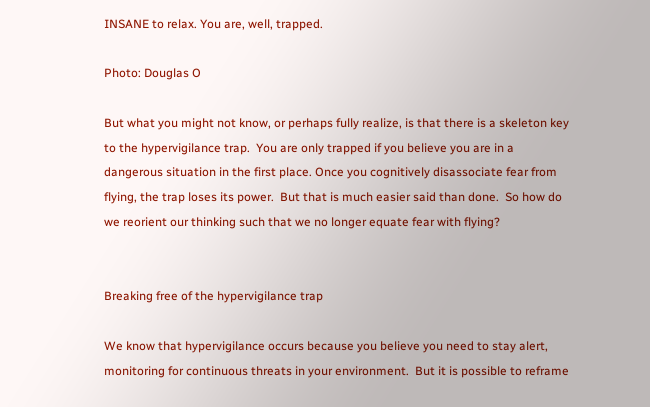INSANE to relax. You are, well, trapped.

Photo: Douglas O

But what you might not know, or perhaps fully realize, is that there is a skeleton key to the hypervigilance trap.  You are only trapped if you believe you are in a dangerous situation in the first place. Once you cognitively disassociate fear from flying, the trap loses its power.  But that is much easier said than done.  So how do we reorient our thinking such that we no longer equate fear with flying?


Breaking free of the hypervigilance trap

We know that hypervigilance occurs because you believe you need to stay alert, monitoring for continuous threats in your environment.  But it is possible to reframe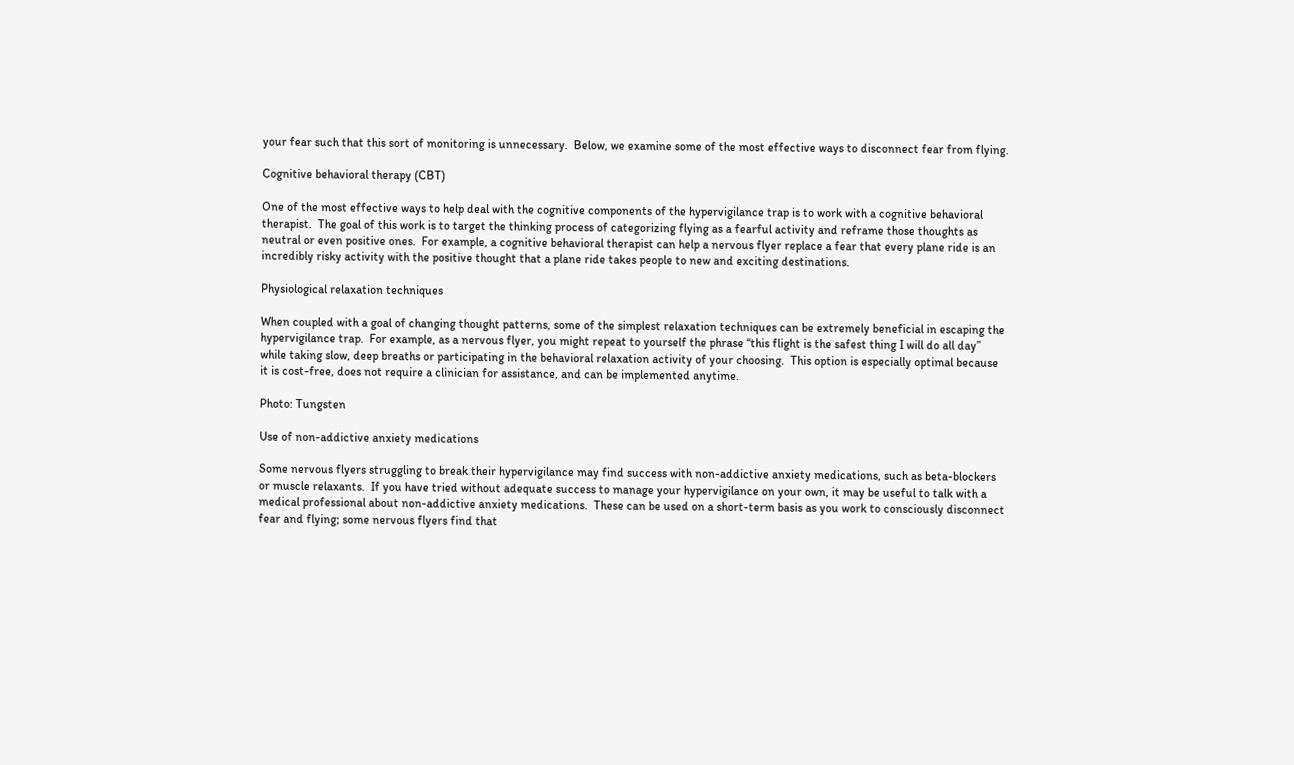your fear such that this sort of monitoring is unnecessary.  Below, we examine some of the most effective ways to disconnect fear from flying.

Cognitive behavioral therapy (CBT)

One of the most effective ways to help deal with the cognitive components of the hypervigilance trap is to work with a cognitive behavioral therapist.  The goal of this work is to target the thinking process of categorizing flying as a fearful activity and reframe those thoughts as neutral or even positive ones.  For example, a cognitive behavioral therapist can help a nervous flyer replace a fear that every plane ride is an incredibly risky activity with the positive thought that a plane ride takes people to new and exciting destinations.

Physiological relaxation techniques

When coupled with a goal of changing thought patterns, some of the simplest relaxation techniques can be extremely beneficial in escaping the hypervigilance trap.  For example, as a nervous flyer, you might repeat to yourself the phrase “this flight is the safest thing I will do all day” while taking slow, deep breaths or participating in the behavioral relaxation activity of your choosing.  This option is especially optimal because it is cost-free, does not require a clinician for assistance, and can be implemented anytime.

Photo: Tungsten

Use of non-addictive anxiety medications

Some nervous flyers struggling to break their hypervigilance may find success with non-addictive anxiety medications, such as beta-blockers or muscle relaxants.  If you have tried without adequate success to manage your hypervigilance on your own, it may be useful to talk with a medical professional about non-addictive anxiety medications.  These can be used on a short-term basis as you work to consciously disconnect fear and flying; some nervous flyers find that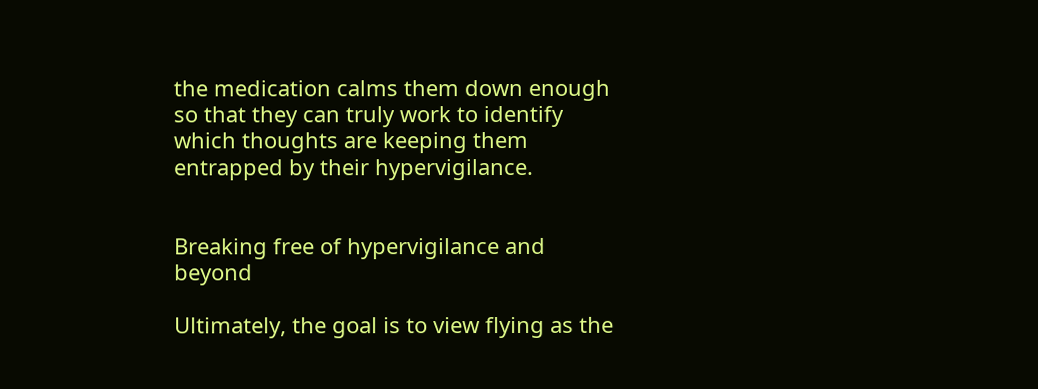the medication calms them down enough so that they can truly work to identify which thoughts are keeping them entrapped by their hypervigilance.


Breaking free of hypervigilance and beyond

Ultimately, the goal is to view flying as the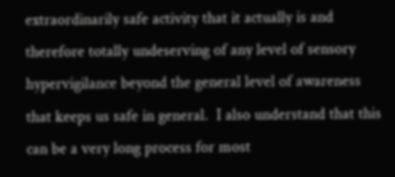extraordinarily safe activity that it actually is and therefore totally undeserving of any level of sensory hypervigilance beyond the general level of awareness that keeps us safe in general.  I also understand that this can be a very long process for most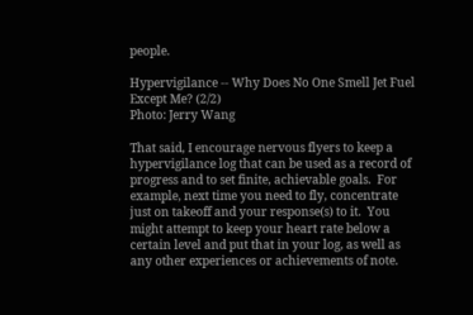people.

Hypervigilance -- Why Does No One Smell Jet Fuel Except Me? (2/2)
Photo: Jerry Wang

That said, I encourage nervous flyers to keep a hypervigilance log that can be used as a record of progress and to set finite, achievable goals.  For example, next time you need to fly, concentrate just on takeoff and your response(s) to it.  You might attempt to keep your heart rate below a certain level and put that in your log, as well as any other experiences or achievements of note.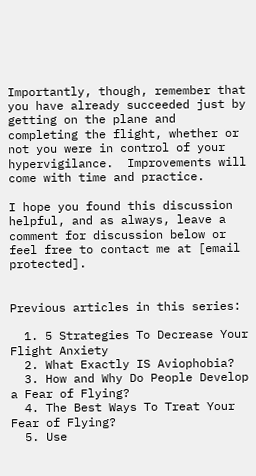Importantly, though, remember that you have already succeeded just by getting on the plane and completing the flight, whether or not you were in control of your hypervigilance.  Improvements will come with time and practice.

I hope you found this discussion helpful, and as always, leave a comment for discussion below or feel free to contact me at [email protected].


Previous articles in this series:

  1. 5 Strategies To Decrease Your Flight Anxiety
  2. What Exactly IS Aviophobia?
  3. How and Why Do People Develop a Fear of Flying?
  4. The Best Ways To Treat Your Fear of Flying?
  5. Use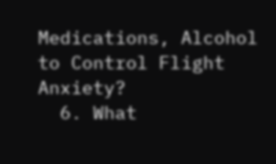Medications, Alcohol to Control Flight Anxiety?
  6. What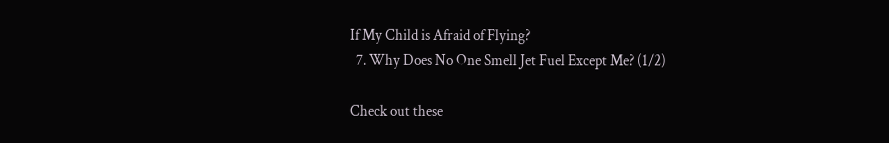If My Child is Afraid of Flying?
  7. Why Does No One Smell Jet Fuel Except Me? (1/2)

Check out these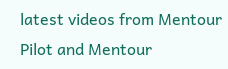latest videos from Mentour Pilot and Mentour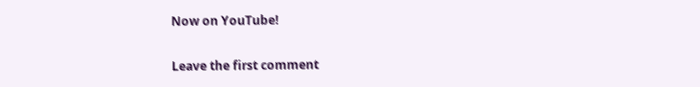Now on YouTube!

Leave the first comment